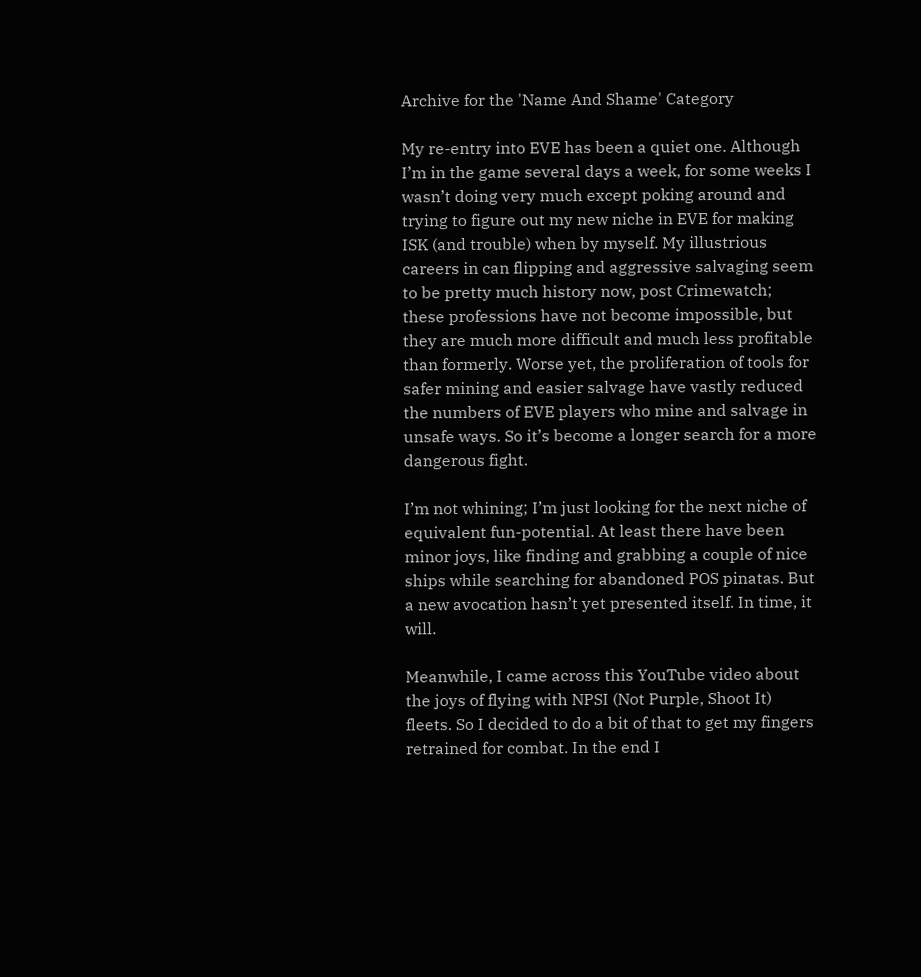Archive for the 'Name And Shame' Category

My re-entry into EVE has been a quiet one. Although I’m in the game several days a week, for some weeks I wasn’t doing very much except poking around and trying to figure out my new niche in EVE for making ISK (and trouble) when by myself. My illustrious careers in can flipping and aggressive salvaging seem to be pretty much history now, post Crimewatch; these professions have not become impossible, but they are much more difficult and much less profitable than formerly. Worse yet, the proliferation of tools for safer mining and easier salvage have vastly reduced the numbers of EVE players who mine and salvage in unsafe ways. So it’s become a longer search for a more dangerous fight.

I’m not whining; I’m just looking for the next niche of equivalent fun-potential. At least there have been minor joys, like finding and grabbing a couple of nice ships while searching for abandoned POS pinatas. But a new avocation hasn’t yet presented itself. In time, it will.

Meanwhile, I came across this YouTube video about the joys of flying with NPSI (Not Purple, Shoot It) fleets. So I decided to do a bit of that to get my fingers retrained for combat. In the end I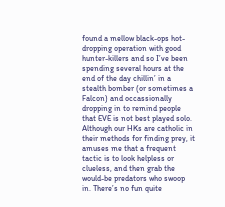found a mellow black-ops hot-dropping operation with good hunter-killers and so I’ve been spending several hours at the end of the day chillin’ in a stealth bomber (or sometimes a Falcon) and occassionally dropping in to remind people that EVE is not best played solo. Although our HKs are catholic in their methods for finding prey, it amuses me that a frequent tactic is to look helpless or clueless, and then grab the would-be predators who swoop in. There’s no fun quite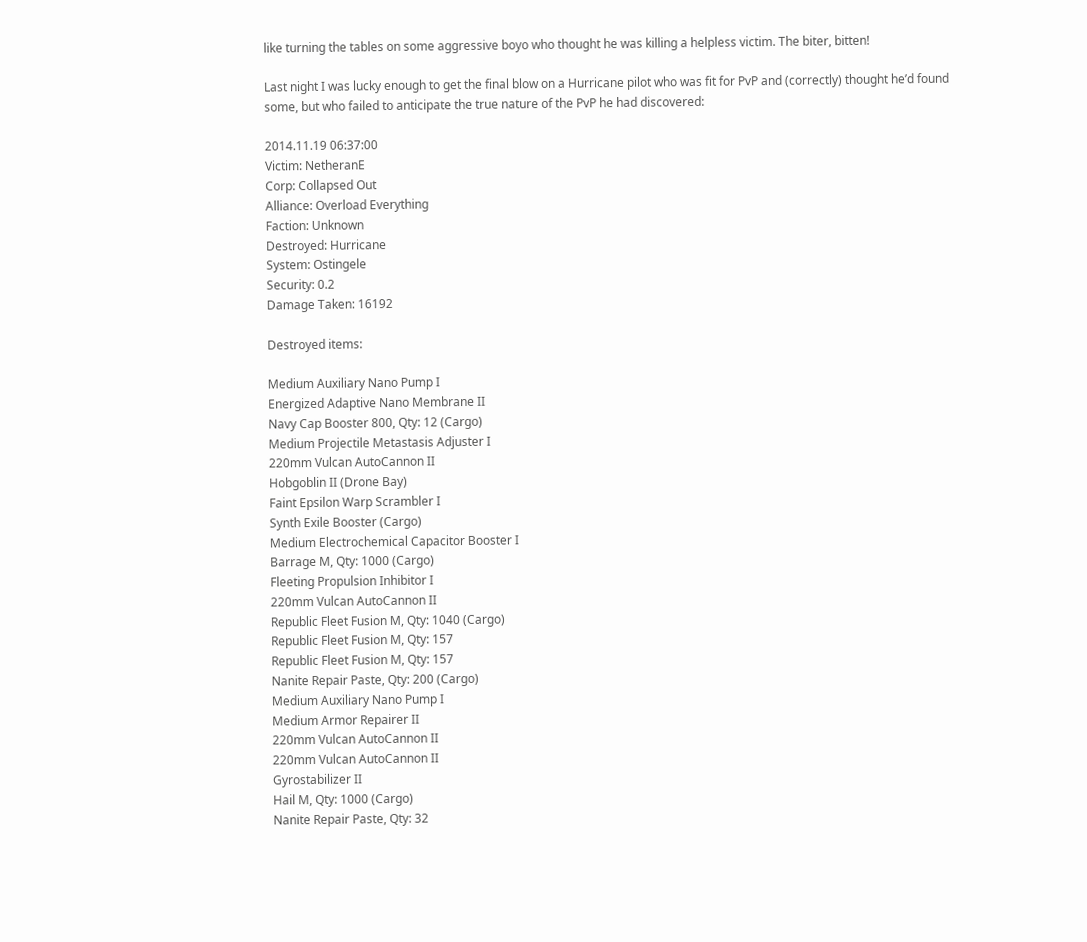like turning the tables on some aggressive boyo who thought he was killing a helpless victim. The biter, bitten!

Last night I was lucky enough to get the final blow on a Hurricane pilot who was fit for PvP and (correctly) thought he’d found some, but who failed to anticipate the true nature of the PvP he had discovered:

2014.11.19 06:37:00
Victim: NetheranE
Corp: Collapsed Out
Alliance: Overload Everything
Faction: Unknown
Destroyed: Hurricane
System: Ostingele
Security: 0.2
Damage Taken: 16192

Destroyed items:

Medium Auxiliary Nano Pump I
Energized Adaptive Nano Membrane II
Navy Cap Booster 800, Qty: 12 (Cargo)
Medium Projectile Metastasis Adjuster I
220mm Vulcan AutoCannon II
Hobgoblin II (Drone Bay)
Faint Epsilon Warp Scrambler I
Synth Exile Booster (Cargo)
Medium Electrochemical Capacitor Booster I
Barrage M, Qty: 1000 (Cargo)
Fleeting Propulsion Inhibitor I
220mm Vulcan AutoCannon II
Republic Fleet Fusion M, Qty: 1040 (Cargo)
Republic Fleet Fusion M, Qty: 157
Republic Fleet Fusion M, Qty: 157
Nanite Repair Paste, Qty: 200 (Cargo)
Medium Auxiliary Nano Pump I
Medium Armor Repairer II
220mm Vulcan AutoCannon II
220mm Vulcan AutoCannon II
Gyrostabilizer II
Hail M, Qty: 1000 (Cargo)
Nanite Repair Paste, Qty: 32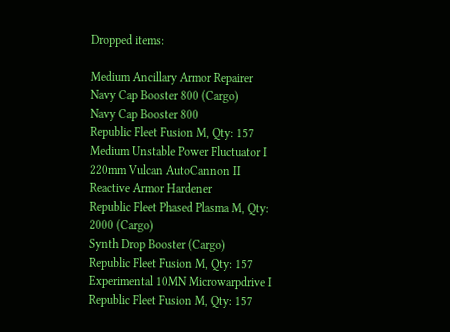Dropped items:

Medium Ancillary Armor Repairer
Navy Cap Booster 800 (Cargo)
Navy Cap Booster 800
Republic Fleet Fusion M, Qty: 157
Medium Unstable Power Fluctuator I
220mm Vulcan AutoCannon II
Reactive Armor Hardener
Republic Fleet Phased Plasma M, Qty: 2000 (Cargo)
Synth Drop Booster (Cargo)
Republic Fleet Fusion M, Qty: 157
Experimental 10MN Microwarpdrive I
Republic Fleet Fusion M, Qty: 157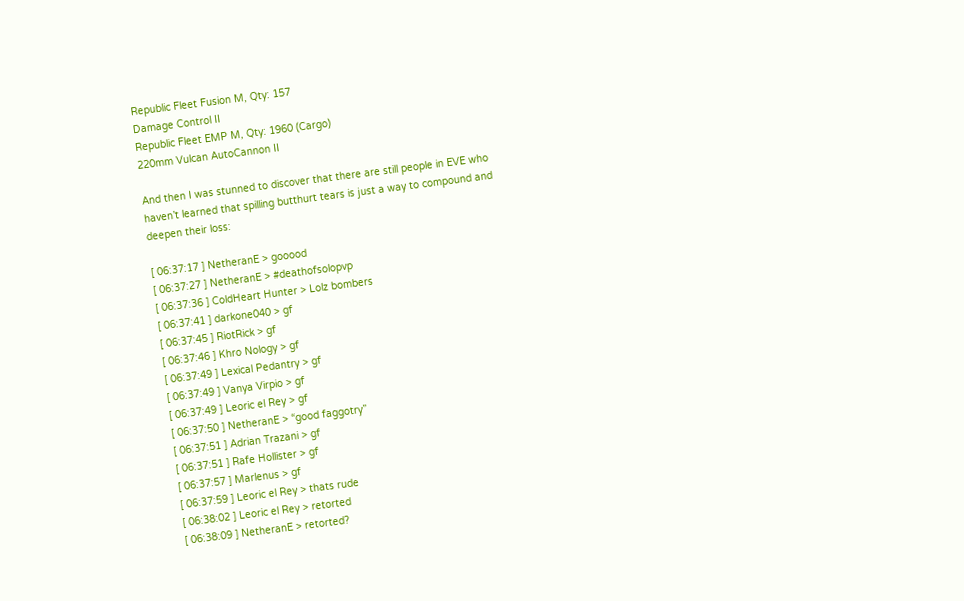Republic Fleet Fusion M, Qty: 157
Damage Control II
Republic Fleet EMP M, Qty: 1960 (Cargo)
220mm Vulcan AutoCannon II

And then I was stunned to discover that there are still people in EVE who haven’t learned that spilling butthurt tears is just a way to compound and deepen their loss:

[ 06:37:17 ] NetheranE > gooood
[ 06:37:27 ] NetheranE > #deathofsolopvp
[ 06:37:36 ] ColdHeart Hunter > Lolz bombers
[ 06:37:41 ] darkone040 > gf
[ 06:37:45 ] RiotRick > gf
[ 06:37:46 ] Khro Nology > gf
[ 06:37:49 ] Lexical Pedantry > gf
[ 06:37:49 ] Vanya Virpio > gf
[ 06:37:49 ] Leoric el Rey > gf
[ 06:37:50 ] NetheranE > “good faggotry”
[ 06:37:51 ] Adrian Trazani > gf
[ 06:37:51 ] Rafe Hollister > gf
[ 06:37:57 ] Marlenus > gf
[ 06:37:59 ] Leoric el Rey > thats rude
[ 06:38:02 ] Leoric el Rey > retorted
[ 06:38:09 ] NetheranE > retorted?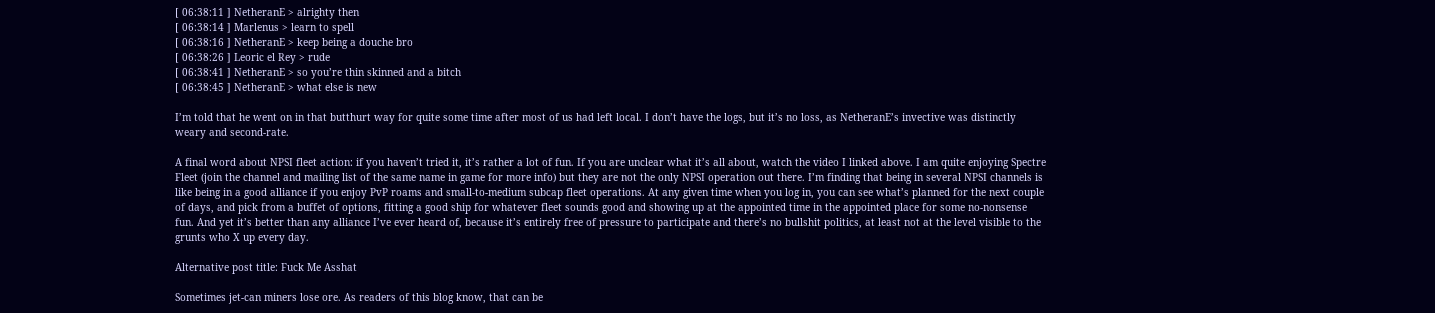[ 06:38:11 ] NetheranE > alrighty then
[ 06:38:14 ] Marlenus > learn to spell
[ 06:38:16 ] NetheranE > keep being a douche bro
[ 06:38:26 ] Leoric el Rey > rude
[ 06:38:41 ] NetheranE > so you’re thin skinned and a bitch
[ 06:38:45 ] NetheranE > what else is new

I’m told that he went on in that butthurt way for quite some time after most of us had left local. I don’t have the logs, but it’s no loss, as NetheranE’s invective was distinctly weary and second-rate.

A final word about NPSI fleet action: if you haven’t tried it, it’s rather a lot of fun. If you are unclear what it’s all about, watch the video I linked above. I am quite enjoying Spectre Fleet (join the channel and mailing list of the same name in game for more info) but they are not the only NPSI operation out there. I’m finding that being in several NPSI channels is like being in a good alliance if you enjoy PvP roams and small-to-medium subcap fleet operations. At any given time when you log in, you can see what’s planned for the next couple of days, and pick from a buffet of options, fitting a good ship for whatever fleet sounds good and showing up at the appointed time in the appointed place for some no-nonsense fun. And yet it’s better than any alliance I’ve ever heard of, because it’s entirely free of pressure to participate and there’s no bullshit politics, at least not at the level visible to the grunts who X up every day.

Alternative post title: Fuck Me Asshat

Sometimes jet-can miners lose ore. As readers of this blog know, that can be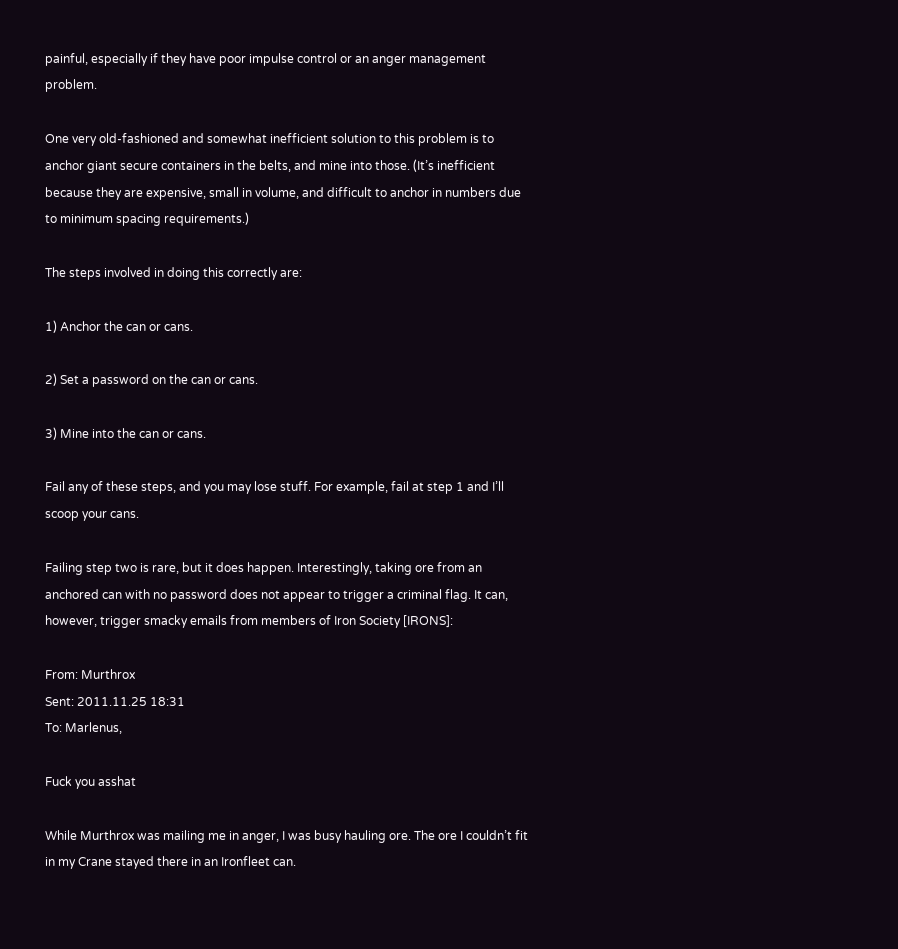painful, especially if they have poor impulse control or an anger management problem.

One very old-fashioned and somewhat inefficient solution to this problem is to anchor giant secure containers in the belts, and mine into those. (It’s inefficient because they are expensive, small in volume, and difficult to anchor in numbers due to minimum spacing requirements.)

The steps involved in doing this correctly are:

1) Anchor the can or cans.

2) Set a password on the can or cans.

3) Mine into the can or cans.

Fail any of these steps, and you may lose stuff. For example, fail at step 1 and I’ll scoop your cans.

Failing step two is rare, but it does happen. Interestingly, taking ore from an anchored can with no password does not appear to trigger a criminal flag. It can, however, trigger smacky emails from members of Iron Society [IRONS]:

From: Murthrox
Sent: 2011.11.25 18:31
To: Marlenus,

Fuck you asshat

While Murthrox was mailing me in anger, I was busy hauling ore. The ore I couldn’t fit in my Crane stayed there in an Ironfleet can.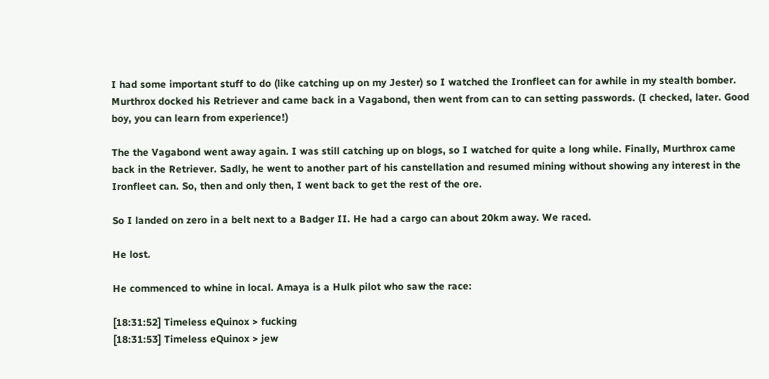I had some important stuff to do (like catching up on my Jester) so I watched the Ironfleet can for awhile in my stealth bomber. Murthrox docked his Retriever and came back in a Vagabond, then went from can to can setting passwords. (I checked, later. Good boy, you can learn from experience!)

The the Vagabond went away again. I was still catching up on blogs, so I watched for quite a long while. Finally, Murthrox came back in the Retriever. Sadly, he went to another part of his canstellation and resumed mining without showing any interest in the Ironfleet can. So, then and only then, I went back to get the rest of the ore.

So I landed on zero in a belt next to a Badger II. He had a cargo can about 20km away. We raced.

He lost.

He commenced to whine in local. Amaya is a Hulk pilot who saw the race:

[18:31:52] Timeless eQuinox > fucking
[18:31:53] Timeless eQuinox > jew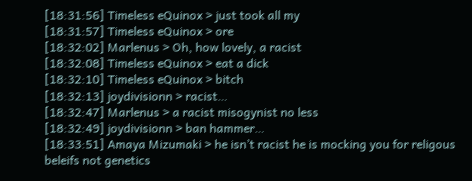[18:31:56] Timeless eQuinox > just took all my
[18:31:57] Timeless eQuinox > ore
[18:32:02] Marlenus > Oh, how lovely, a racist
[18:32:08] Timeless eQuinox > eat a dick
[18:32:10] Timeless eQuinox > bitch
[18:32:13] joydivisionn > racist…
[18:32:47] Marlenus > a racist misogynist no less
[18:32:49] joydivisionn > ban hammer…
[18:33:51] Amaya Mizumaki > he isn’t racist he is mocking you for religous beleifs not genetics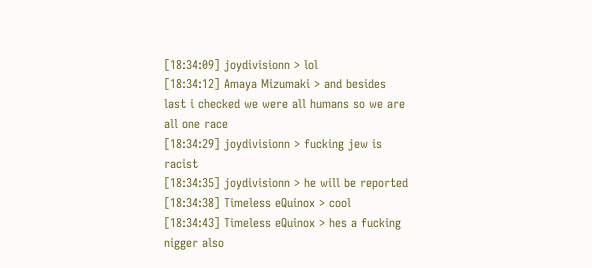[18:34:09] joydivisionn > lol
[18:34:12] Amaya Mizumaki > and besides last i checked we were all humans so we are all one race
[18:34:29] joydivisionn > fucking jew is racist
[18:34:35] joydivisionn > he will be reported
[18:34:38] Timeless eQuinox > cool
[18:34:43] Timeless eQuinox > hes a fucking nigger also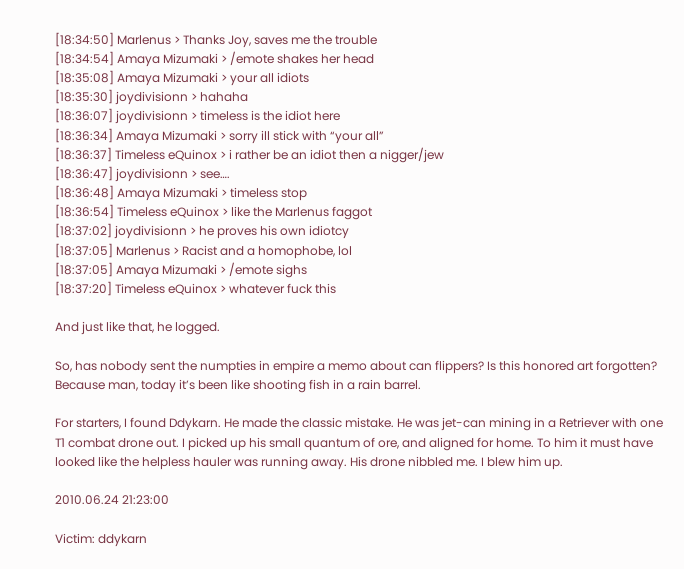[18:34:50] Marlenus > Thanks Joy, saves me the trouble
[18:34:54] Amaya Mizumaki > /emote shakes her head
[18:35:08] Amaya Mizumaki > your all idiots
[18:35:30] joydivisionn > hahaha
[18:36:07] joydivisionn > timeless is the idiot here
[18:36:34] Amaya Mizumaki > sorry ill stick with “your all”
[18:36:37] Timeless eQuinox > i rather be an idiot then a nigger/jew
[18:36:47] joydivisionn > see….
[18:36:48] Amaya Mizumaki > timeless stop
[18:36:54] Timeless eQuinox > like the Marlenus faggot
[18:37:02] joydivisionn > he proves his own idiotcy
[18:37:05] Marlenus > Racist and a homophobe, lol
[18:37:05] Amaya Mizumaki > /emote sighs
[18:37:20] Timeless eQuinox > whatever fuck this

And just like that, he logged.

So, has nobody sent the numpties in empire a memo about can flippers? Is this honored art forgotten? Because man, today it’s been like shooting fish in a rain barrel.

For starters, I found Ddykarn. He made the classic mistake. He was jet-can mining in a Retriever with one T1 combat drone out. I picked up his small quantum of ore, and aligned for home. To him it must have looked like the helpless hauler was running away. His drone nibbled me. I blew him up.

2010.06.24 21:23:00

Victim: ddykarn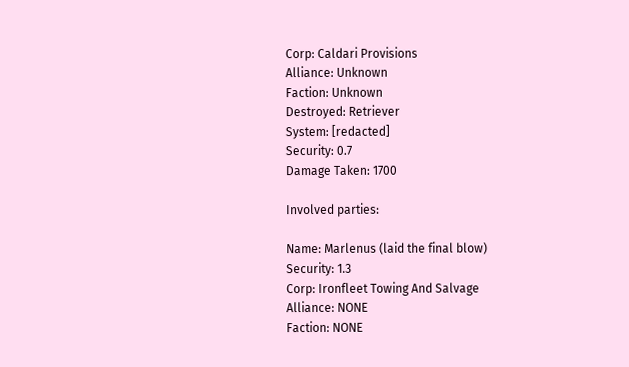Corp: Caldari Provisions
Alliance: Unknown
Faction: Unknown
Destroyed: Retriever
System: [redacted]
Security: 0.7
Damage Taken: 1700

Involved parties:

Name: Marlenus (laid the final blow)
Security: 1.3
Corp: Ironfleet Towing And Salvage
Alliance: NONE
Faction: NONE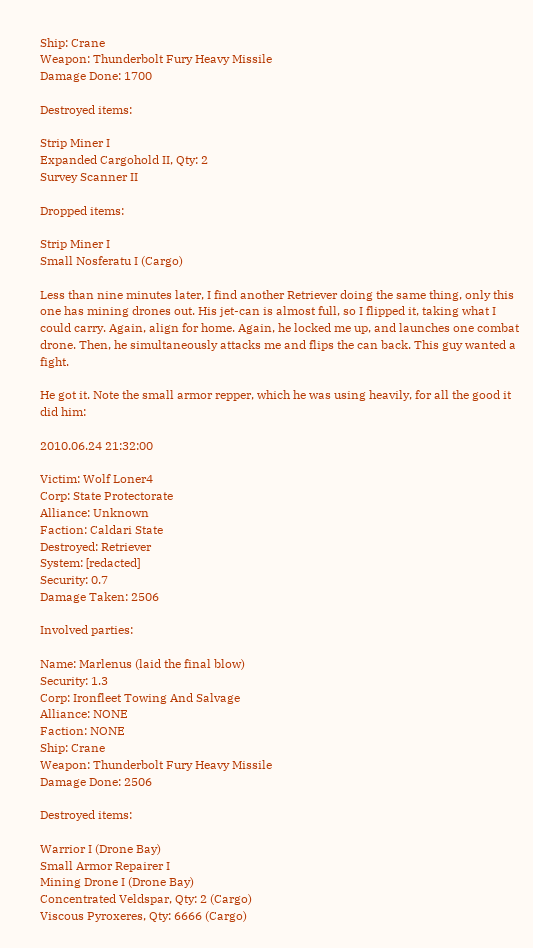Ship: Crane
Weapon: Thunderbolt Fury Heavy Missile
Damage Done: 1700

Destroyed items:

Strip Miner I
Expanded Cargohold II, Qty: 2
Survey Scanner II

Dropped items:

Strip Miner I
Small Nosferatu I (Cargo)

Less than nine minutes later, I find another Retriever doing the same thing, only this one has mining drones out. His jet-can is almost full, so I flipped it, taking what I could carry. Again, align for home. Again, he locked me up, and launches one combat drone. Then, he simultaneously attacks me and flips the can back. This guy wanted a fight.

He got it. Note the small armor repper, which he was using heavily, for all the good it did him:

2010.06.24 21:32:00

Victim: Wolf Loner4
Corp: State Protectorate
Alliance: Unknown
Faction: Caldari State
Destroyed: Retriever
System: [redacted]
Security: 0.7
Damage Taken: 2506

Involved parties:

Name: Marlenus (laid the final blow)
Security: 1.3
Corp: Ironfleet Towing And Salvage
Alliance: NONE
Faction: NONE
Ship: Crane
Weapon: Thunderbolt Fury Heavy Missile
Damage Done: 2506

Destroyed items:

Warrior I (Drone Bay)
Small Armor Repairer I
Mining Drone I (Drone Bay)
Concentrated Veldspar, Qty: 2 (Cargo)
Viscous Pyroxeres, Qty: 6666 (Cargo)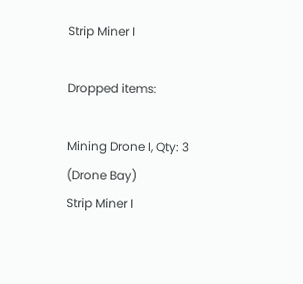Strip Miner I

Dropped items:

Mining Drone I, Qty: 3 (Drone Bay)
Strip Miner I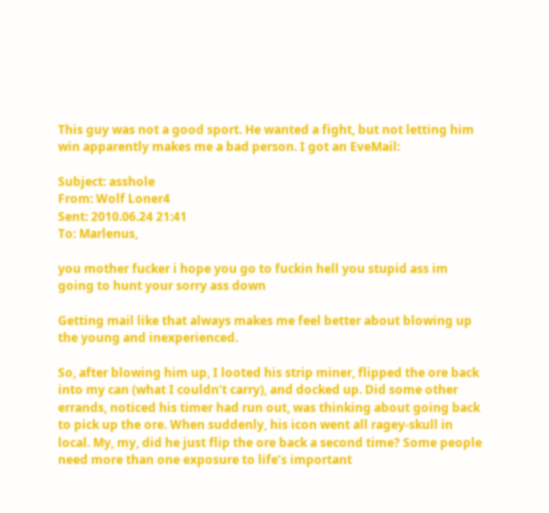This guy was not a good sport. He wanted a fight, but not letting him win apparently makes me a bad person. I got an EveMail:

Subject: asshole
From: Wolf Loner4
Sent: 2010.06.24 21:41
To: Marlenus,

you mother fucker i hope you go to fuckin hell you stupid ass im going to hunt your sorry ass down

Getting mail like that always makes me feel better about blowing up the young and inexperienced.

So, after blowing him up, I looted his strip miner, flipped the ore back into my can (what I couldn’t carry), and docked up. Did some other errands, noticed his timer had run out, was thinking about going back to pick up the ore. When suddenly, his icon went all ragey-skull in local. My, my, did he just flip the ore back a second time? Some people need more than one exposure to life’s important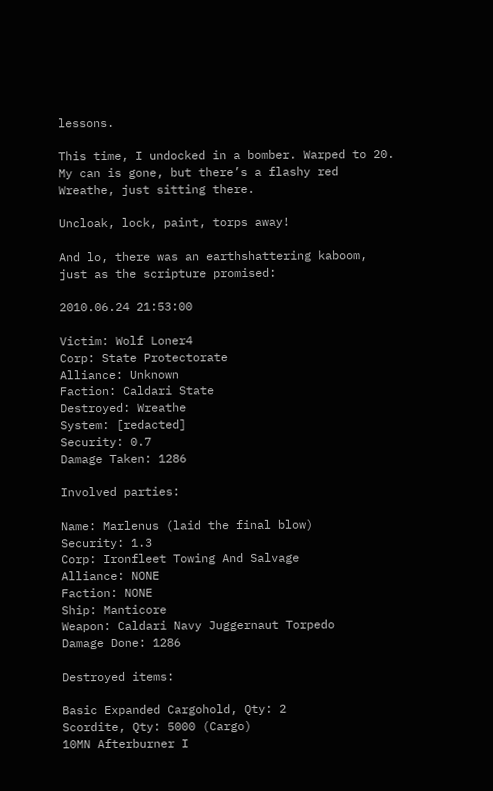lessons.

This time, I undocked in a bomber. Warped to 20. My can is gone, but there’s a flashy red Wreathe, just sitting there.

Uncloak, lock, paint, torps away!

And lo, there was an earthshattering kaboom, just as the scripture promised:

2010.06.24 21:53:00

Victim: Wolf Loner4
Corp: State Protectorate
Alliance: Unknown
Faction: Caldari State
Destroyed: Wreathe
System: [redacted]
Security: 0.7
Damage Taken: 1286

Involved parties:

Name: Marlenus (laid the final blow)
Security: 1.3
Corp: Ironfleet Towing And Salvage
Alliance: NONE
Faction: NONE
Ship: Manticore
Weapon: Caldari Navy Juggernaut Torpedo
Damage Done: 1286

Destroyed items:

Basic Expanded Cargohold, Qty: 2
Scordite, Qty: 5000 (Cargo)
10MN Afterburner I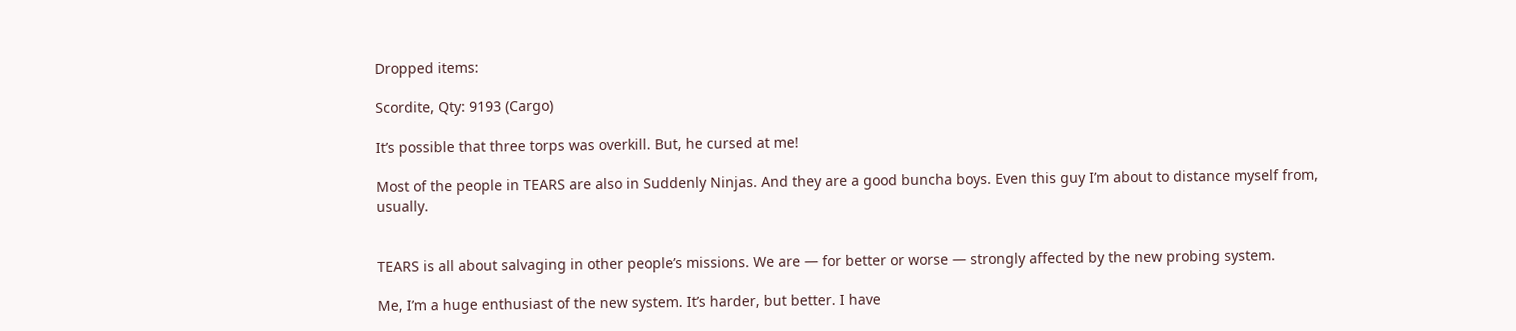Dropped items:

Scordite, Qty: 9193 (Cargo)

It’s possible that three torps was overkill. But, he cursed at me!

Most of the people in TEARS are also in Suddenly Ninjas. And they are a good buncha boys. Even this guy I’m about to distance myself from, usually.


TEARS is all about salvaging in other people’s missions. We are — for better or worse — strongly affected by the new probing system.

Me, I’m a huge enthusiast of the new system. It’s harder, but better. I have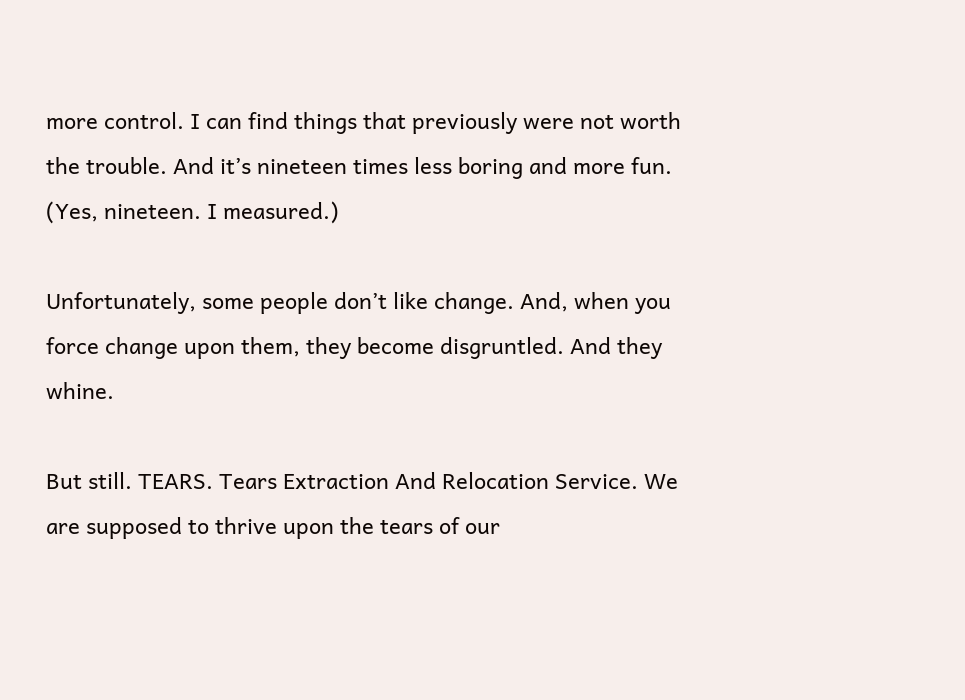more control. I can find things that previously were not worth the trouble. And it’s nineteen times less boring and more fun. (Yes, nineteen. I measured.)

Unfortunately, some people don’t like change. And, when you force change upon them, they become disgruntled. And they whine.

But still. TEARS. Tears Extraction And Relocation Service. We are supposed to thrive upon the tears of our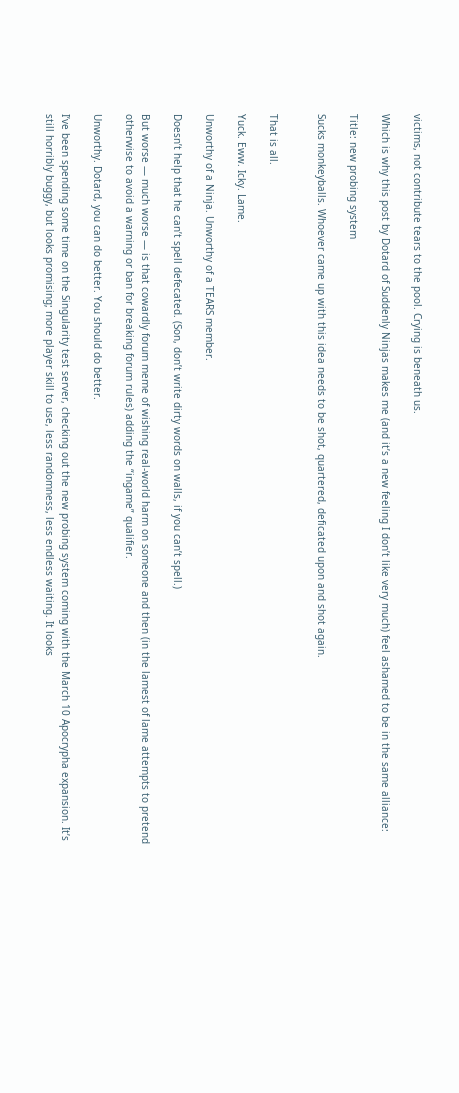victims, not contribute tears to the pool. Crying is beneath us.

Which is why this post by Dotard of Suddenly Ninjas makes me (and it’s a new feeling I don’t like very much) feel ashamed to be in the same alliance:

Title: new probing system

Sucks monkeyballs. Whoever came up with this idea needs to be shot, quartered, deficated upon and shot again.


That is all.

Yuck. Eww. Icky. Lame.

Unworthy of a Ninja. Unworthy of a TEARS member.

Doesn’t help that he can’t spell defecated. (Son, don’t write dirty words on walls, if you can’t spell.)

But worse — much worse — is that cowardly forum meme of wishing real-world harm on someone and then (in the lamest of lame attempts to pretend otherwise to avoid a warning or ban for breaking forum rules) adding the “ingame” qualifier.

Unworthy. Dotard, you can do better. You should do better.

I’ve been spending some time on the Singularity test server, checking out the new probing system coming with the March 10 Apocrypha expansion. It’s still horribly buggy, but looks promising; more player skill to use, less randomness, less endless waiting. It looks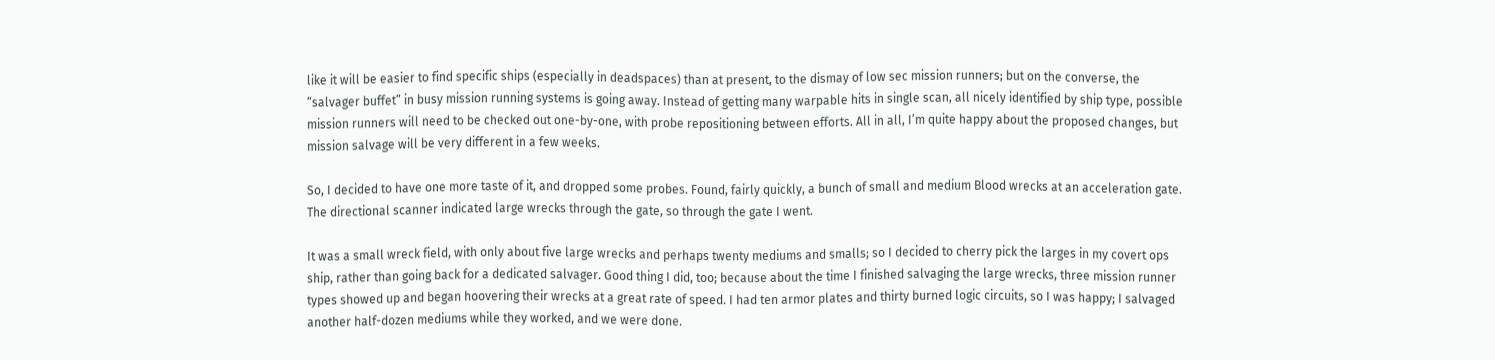like it will be easier to find specific ships (especially in deadspaces) than at present, to the dismay of low sec mission runners; but on the converse, the “salvager buffet” in busy mission running systems is going away. Instead of getting many warpable hits in single scan, all nicely identified by ship type, possible mission runners will need to be checked out one-by-one, with probe repositioning between efforts. All in all, I’m quite happy about the proposed changes, but mission salvage will be very different in a few weeks.

So, I decided to have one more taste of it, and dropped some probes. Found, fairly quickly, a bunch of small and medium Blood wrecks at an acceleration gate. The directional scanner indicated large wrecks through the gate, so through the gate I went.

It was a small wreck field, with only about five large wrecks and perhaps twenty mediums and smalls; so I decided to cherry pick the larges in my covert ops ship, rather than going back for a dedicated salvager. Good thing I did, too; because about the time I finished salvaging the large wrecks, three mission runner types showed up and began hoovering their wrecks at a great rate of speed. I had ten armor plates and thirty burned logic circuits, so I was happy; I salvaged another half-dozen mediums while they worked, and we were done.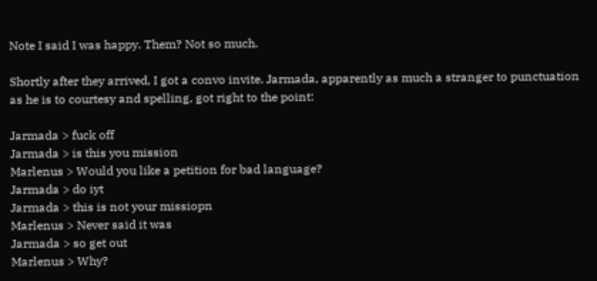Note I said I was happy. Them? Not so much.

Shortly after they arrived, I got a convo invite. Jarmada, apparently as much a stranger to punctuation as he is to courtesy and spelling, got right to the point:

Jarmada > fuck off
Jarmada > is this you mission
Marlenus > Would you like a petition for bad language?
Jarmada > do iyt
Jarmada > this is not your missiopn
Marlenus > Never said it was
Jarmada > so get out
Marlenus > Why?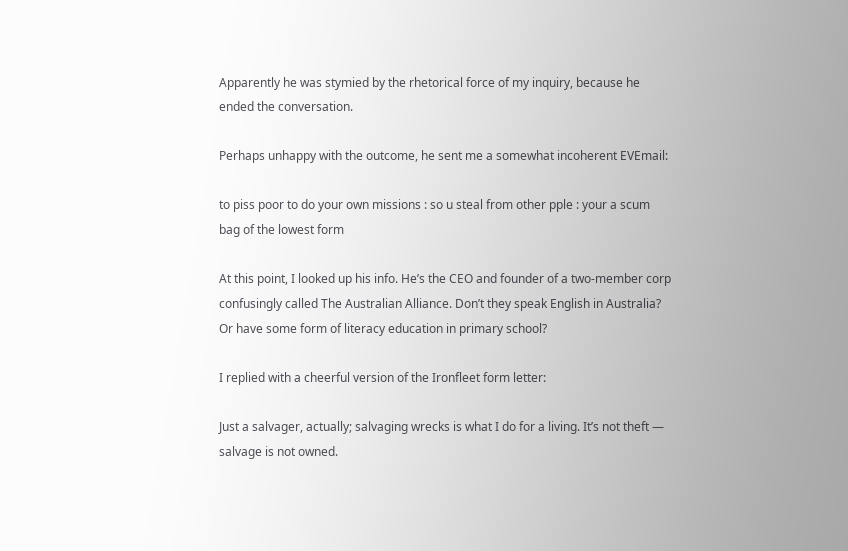Apparently he was stymied by the rhetorical force of my inquiry, because he ended the conversation.

Perhaps unhappy with the outcome, he sent me a somewhat incoherent EVEmail:

to piss poor to do your own missions : so u steal from other pple : your a scum bag of the lowest form

At this point, I looked up his info. He’s the CEO and founder of a two-member corp confusingly called The Australian Alliance. Don’t they speak English in Australia? Or have some form of literacy education in primary school?

I replied with a cheerful version of the Ironfleet form letter:

Just a salvager, actually; salvaging wrecks is what I do for a living. It’s not theft — salvage is not owned.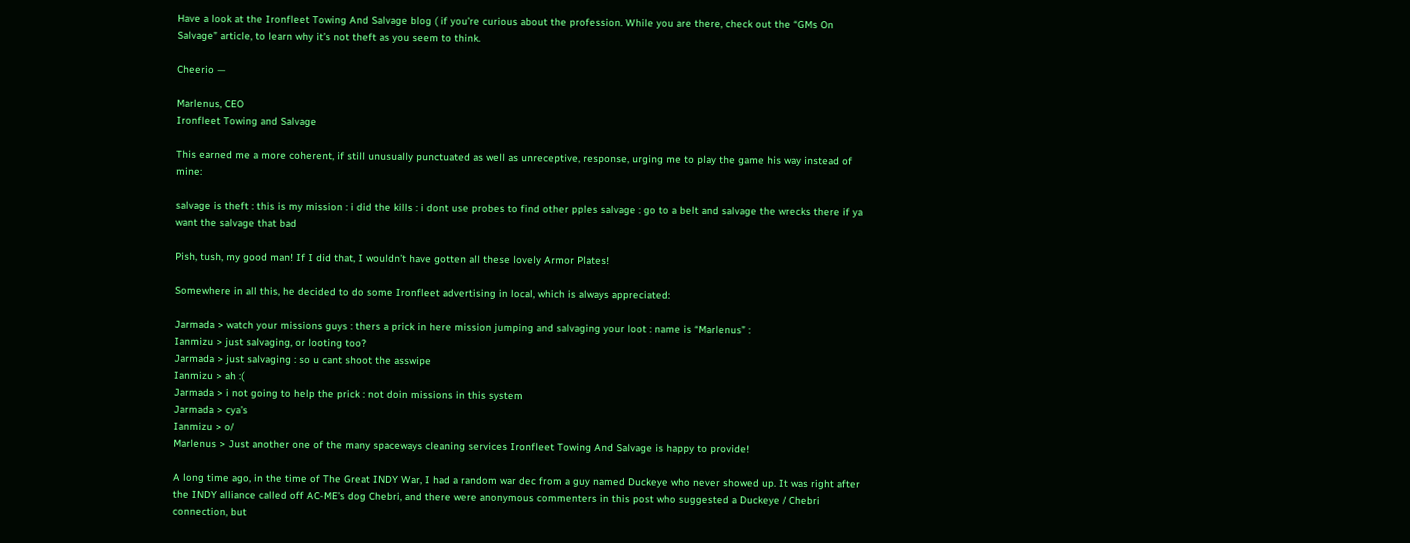Have a look at the Ironfleet Towing And Salvage blog ( if you’re curious about the profession. While you are there, check out the “GMs On Salvage” article, to learn why it’s not theft as you seem to think.

Cheerio —

Marlenus, CEO
Ironfleet Towing and Salvage

This earned me a more coherent, if still unusually punctuated as well as unreceptive, response, urging me to play the game his way instead of mine:

salvage is theft : this is my mission : i did the kills : i dont use probes to find other pples salvage : go to a belt and salvage the wrecks there if ya want the salvage that bad

Pish, tush, my good man! If I did that, I wouldn’t have gotten all these lovely Armor Plates!

Somewhere in all this, he decided to do some Ironfleet advertising in local, which is always appreciated:

Jarmada > watch your missions guys : thers a prick in here mission jumping and salvaging your loot : name is “Marlenus” :
Ianmizu > just salvaging, or looting too?
Jarmada > just salvaging : so u cant shoot the asswipe
Ianmizu > ah :(
Jarmada > i not going to help the prick : not doin missions in this system
Jarmada > cya’s
Ianmizu > o/
Marlenus > Just another one of the many spaceways cleaning services Ironfleet Towing And Salvage is happy to provide!

A long time ago, in the time of The Great INDY War, I had a random war dec from a guy named Duckeye who never showed up. It was right after the INDY alliance called off AC-ME’s dog Chebri, and there were anonymous commenters in this post who suggested a Duckeye / Chebri connection, but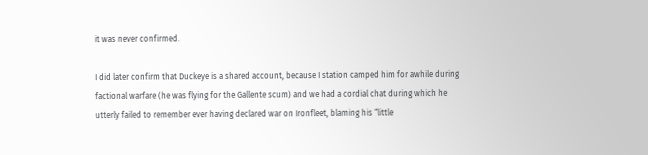it was never confirmed.

I did later confirm that Duckeye is a shared account, because I station camped him for awhile during factional warfare (he was flying for the Gallente scum) and we had a cordial chat during which he utterly failed to remember ever having declared war on Ironfleet, blaming his “little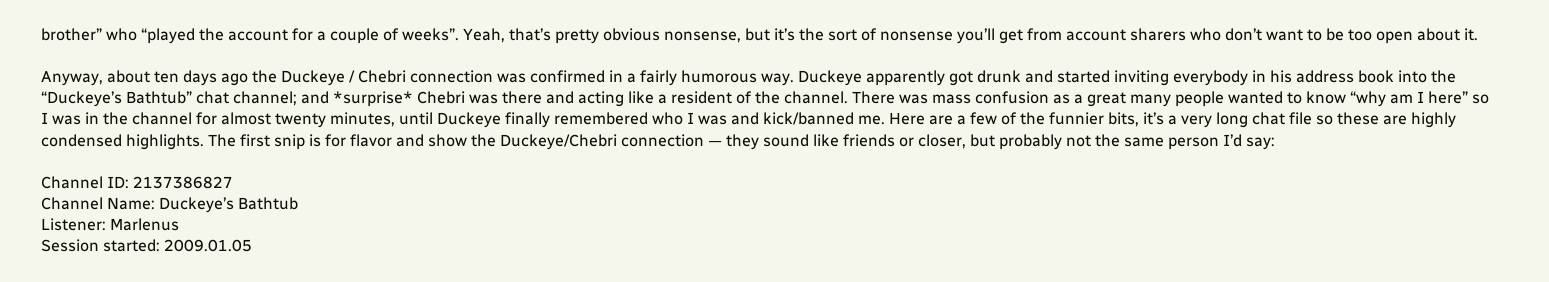brother” who “played the account for a couple of weeks”. Yeah, that’s pretty obvious nonsense, but it’s the sort of nonsense you’ll get from account sharers who don’t want to be too open about it.

Anyway, about ten days ago the Duckeye / Chebri connection was confirmed in a fairly humorous way. Duckeye apparently got drunk and started inviting everybody in his address book into the “Duckeye’s Bathtub” chat channel; and *surprise* Chebri was there and acting like a resident of the channel. There was mass confusion as a great many people wanted to know “why am I here” so I was in the channel for almost twenty minutes, until Duckeye finally remembered who I was and kick/banned me. Here are a few of the funnier bits, it’s a very long chat file so these are highly condensed highlights. The first snip is for flavor and show the Duckeye/Chebri connection — they sound like friends or closer, but probably not the same person I’d say:

Channel ID: 2137386827
Channel Name: Duckeye’s Bathtub
Listener: Marlenus
Session started: 2009.01.05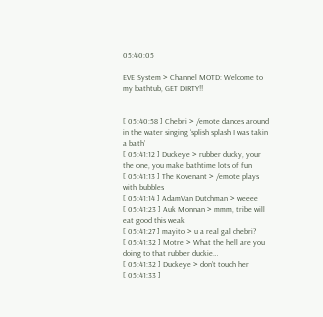05:40:05

EVE System > Channel MOTD: Welcome to my bathtub, GET DIRTY!!


[ 05:40:58 ] Chebri > /emote dances around in the water singing ‘splish splash I was takin a bath’
[ 05:41:12 ] Duckeye > rubber ducky, your the one, you make bathtime lots of fun
[ 05:41:13 ] The Kovenant > /emote plays with bubbles
[ 05:41:14 ] AdamVan Dutchman > weeee
[ 05:41:23 ] Auk Monnan > mmm, tribe will eat good this weak
[ 05:41:27 ] mayito > u a real gal chebri?
[ 05:41:32 ] Motre > What the hell are you doing to that rubber duckie…
[ 05:41:32 ] Duckeye > don’t touch her
[ 05:41:33 ]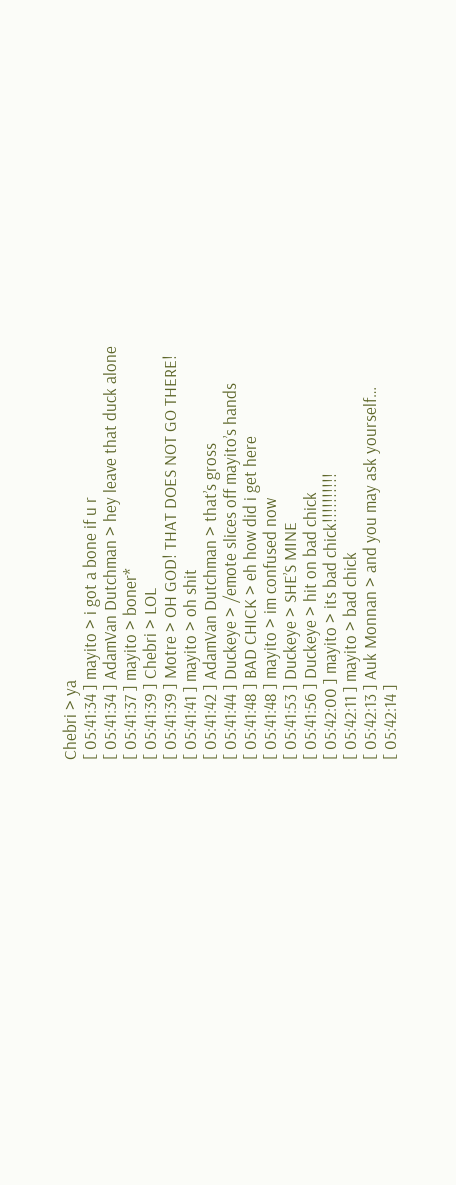Chebri > ya
[ 05:41:34 ] mayito > i got a bone if u r
[ 05:41:34 ] AdamVan Dutchman > hey leave that duck alone
[ 05:41:37 ] mayito > boner*
[ 05:41:39 ] Chebri > LOL
[ 05:41:39 ] Motre > OH GOD! THAT DOES NOT GO THERE!
[ 05:41:41 ] mayito > oh shit
[ 05:41:42 ] AdamVan Dutchman > that’s gross
[ 05:41:44 ] Duckeye > /emote slices off mayito’s hands
[ 05:41:48 ] BAD CHICK > eh how did i get here
[ 05:41:48 ] mayito > im confused now
[ 05:41:53 ] Duckeye > SHE’S MINE
[ 05:41:56 ] Duckeye > hit on bad chick
[ 05:42:00 ] mayito > its bad chick!!!!!!!!!!
[ 05:42:11 ] mayito > bad chick
[ 05:42:13 ] Auk Monnan > and you may ask yourself…
[ 05:42:14 ]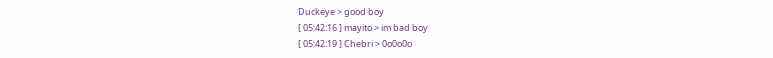Duckeye > good boy
[ 05:42:16 ] mayito > im bad boy
[ 05:42:19 ] Chebri > 0o0o0o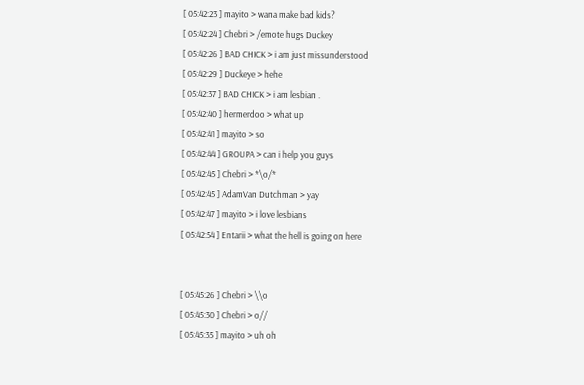[ 05:42:23 ] mayito > wana make bad kids?
[ 05:42:24 ] Chebri > /emote hugs Duckey
[ 05:42:26 ] BAD CHICK > i am just missunderstood
[ 05:42:29 ] Duckeye > hehe
[ 05:42:37 ] BAD CHICK > i am lesbian .
[ 05:42:40 ] hermerdoo > what up
[ 05:42:41 ] mayito > so
[ 05:42:44 ] GROUPA > can i help you guys
[ 05:42:45 ] Chebri > *\o/*
[ 05:42:45 ] AdamVan Dutchman > yay
[ 05:42:47 ] mayito > i love lesbians
[ 05:42:54 ] Entarii > what the hell is going on here


[ 05:45:26 ] Chebri > \\o
[ 05:45:30 ] Chebri > o//
[ 05:45:35 ] mayito > uh oh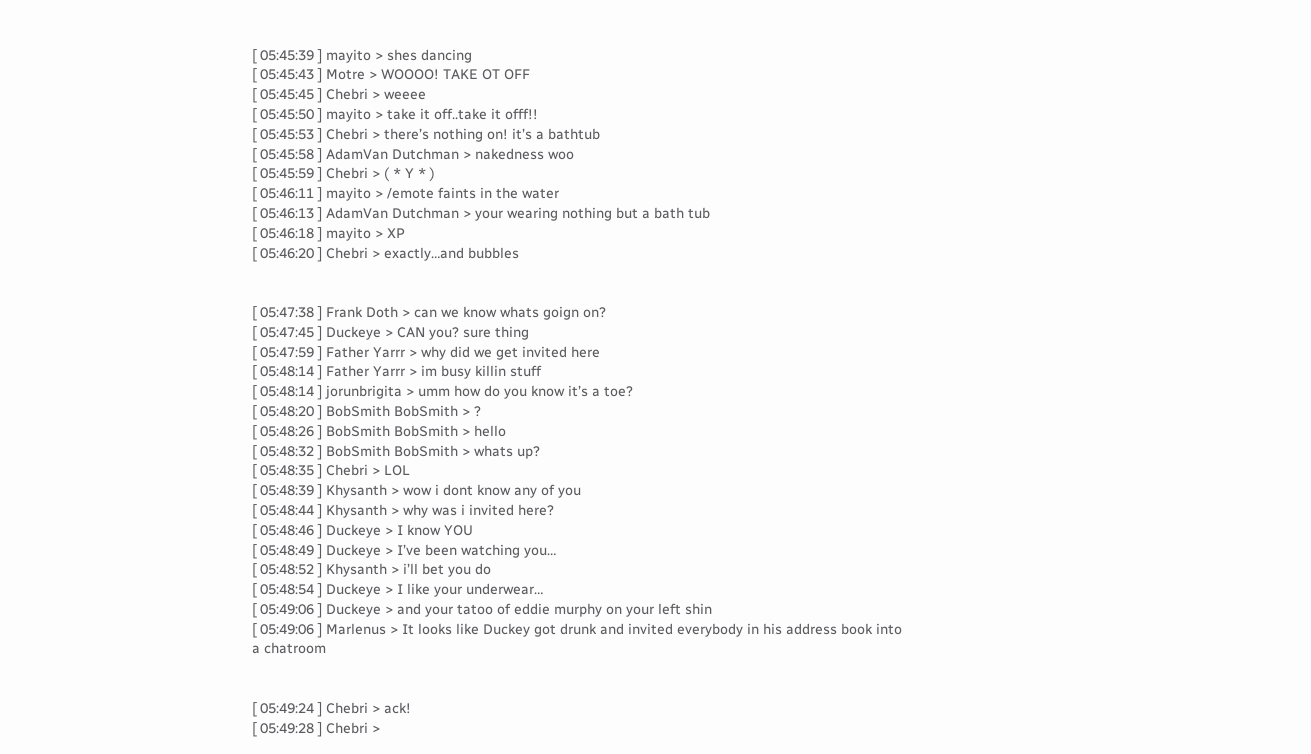[ 05:45:39 ] mayito > shes dancing
[ 05:45:43 ] Motre > WOOOO! TAKE OT OFF
[ 05:45:45 ] Chebri > weeee
[ 05:45:50 ] mayito > take it off..take it offf!!
[ 05:45:53 ] Chebri > there’s nothing on! it’s a bathtub
[ 05:45:58 ] AdamVan Dutchman > nakedness woo
[ 05:45:59 ] Chebri > ( * Y * )
[ 05:46:11 ] mayito > /emote faints in the water
[ 05:46:13 ] AdamVan Dutchman > your wearing nothing but a bath tub
[ 05:46:18 ] mayito > XP
[ 05:46:20 ] Chebri > exactly…and bubbles


[ 05:47:38 ] Frank Doth > can we know whats goign on?
[ 05:47:45 ] Duckeye > CAN you? sure thing
[ 05:47:59 ] Father Yarrr > why did we get invited here
[ 05:48:14 ] Father Yarrr > im busy killin stuff
[ 05:48:14 ] jorunbrigita > umm how do you know it’s a toe?
[ 05:48:20 ] BobSmith BobSmith > ?
[ 05:48:26 ] BobSmith BobSmith > hello
[ 05:48:32 ] BobSmith BobSmith > whats up?
[ 05:48:35 ] Chebri > LOL
[ 05:48:39 ] Khysanth > wow i dont know any of you
[ 05:48:44 ] Khysanth > why was i invited here?
[ 05:48:46 ] Duckeye > I know YOU
[ 05:48:49 ] Duckeye > I’ve been watching you…
[ 05:48:52 ] Khysanth > i’ll bet you do
[ 05:48:54 ] Duckeye > I like your underwear…
[ 05:49:06 ] Duckeye > and your tatoo of eddie murphy on your left shin
[ 05:49:06 ] Marlenus > It looks like Duckey got drunk and invited everybody in his address book into a chatroom


[ 05:49:24 ] Chebri > ack!
[ 05:49:28 ] Chebri >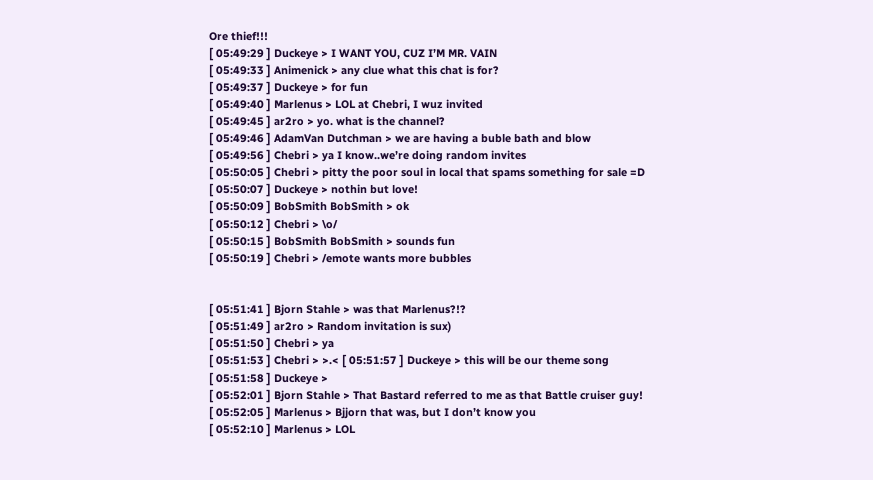Ore thief!!!
[ 05:49:29 ] Duckeye > I WANT YOU, CUZ I’M MR. VAIN
[ 05:49:33 ] Animenick > any clue what this chat is for?
[ 05:49:37 ] Duckeye > for fun
[ 05:49:40 ] Marlenus > LOL at Chebri, I wuz invited
[ 05:49:45 ] ar2ro > yo. what is the channel?
[ 05:49:46 ] AdamVan Dutchman > we are having a buble bath and blow
[ 05:49:56 ] Chebri > ya I know..we’re doing random invites
[ 05:50:05 ] Chebri > pitty the poor soul in local that spams something for sale =D
[ 05:50:07 ] Duckeye > nothin but love!
[ 05:50:09 ] BobSmith BobSmith > ok
[ 05:50:12 ] Chebri > \o/
[ 05:50:15 ] BobSmith BobSmith > sounds fun
[ 05:50:19 ] Chebri > /emote wants more bubbles


[ 05:51:41 ] Bjorn Stahle > was that Marlenus?!?
[ 05:51:49 ] ar2ro > Random invitation is sux)
[ 05:51:50 ] Chebri > ya
[ 05:51:53 ] Chebri > >.< [ 05:51:57 ] Duckeye > this will be our theme song
[ 05:51:58 ] Duckeye >
[ 05:52:01 ] Bjorn Stahle > That Bastard referred to me as that Battle cruiser guy!
[ 05:52:05 ] Marlenus > Bjjorn that was, but I don’t know you
[ 05:52:10 ] Marlenus > LOL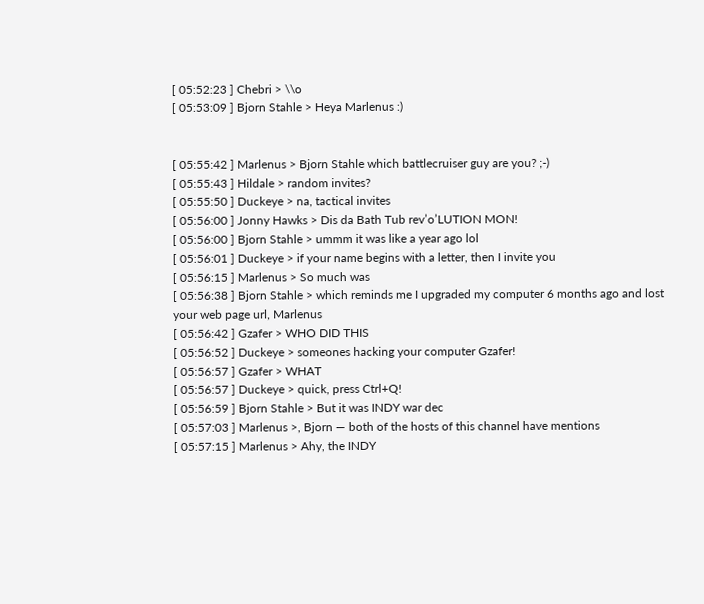[ 05:52:23 ] Chebri > \\o
[ 05:53:09 ] Bjorn Stahle > Heya Marlenus :)


[ 05:55:42 ] Marlenus > Bjorn Stahle which battlecruiser guy are you? ;-)
[ 05:55:43 ] Hildale > random invites?
[ 05:55:50 ] Duckeye > na, tactical invites
[ 05:56:00 ] Jonny Hawks > Dis da Bath Tub rev’o’LUTION MON!
[ 05:56:00 ] Bjorn Stahle > ummm it was like a year ago lol
[ 05:56:01 ] Duckeye > if your name begins with a letter, then I invite you
[ 05:56:15 ] Marlenus > So much was
[ 05:56:38 ] Bjorn Stahle > which reminds me I upgraded my computer 6 months ago and lost your web page url, Marlenus
[ 05:56:42 ] Gzafer > WHO DID THIS
[ 05:56:52 ] Duckeye > someones hacking your computer Gzafer!
[ 05:56:57 ] Gzafer > WHAT
[ 05:56:57 ] Duckeye > quick, press Ctrl+Q!
[ 05:56:59 ] Bjorn Stahle > But it was INDY war dec
[ 05:57:03 ] Marlenus >, Bjorn — both of the hosts of this channel have mentions
[ 05:57:15 ] Marlenus > Ahy, the INDY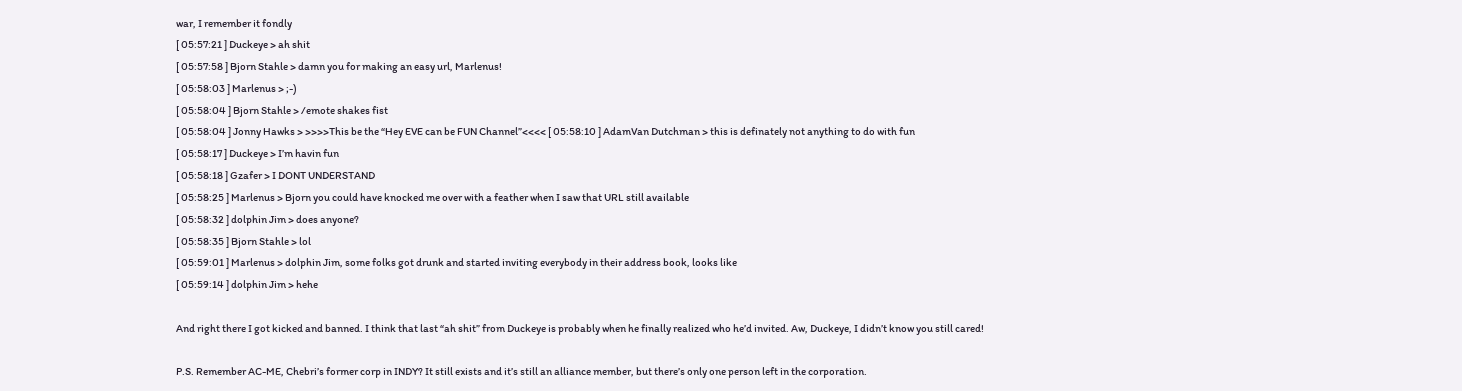war, I remember it fondly
[ 05:57:21 ] Duckeye > ah shit
[ 05:57:58 ] Bjorn Stahle > damn you for making an easy url, Marlenus!
[ 05:58:03 ] Marlenus > ;-)
[ 05:58:04 ] Bjorn Stahle > /emote shakes fist
[ 05:58:04 ] Jonny Hawks > >>>>This be the “Hey EVE can be FUN Channel”<<<< [ 05:58:10 ] AdamVan Dutchman > this is definately not anything to do with fun
[ 05:58:17 ] Duckeye > I’m havin fun
[ 05:58:18 ] Gzafer > I DONT UNDERSTAND
[ 05:58:25 ] Marlenus > Bjorn you could have knocked me over with a feather when I saw that URL still available
[ 05:58:32 ] dolphin Jim > does anyone?
[ 05:58:35 ] Bjorn Stahle > lol
[ 05:59:01 ] Marlenus > dolphin Jim, some folks got drunk and started inviting everybody in their address book, looks like
[ 05:59:14 ] dolphin Jim > hehe

And right there I got kicked and banned. I think that last “ah shit” from Duckeye is probably when he finally realized who he’d invited. Aw, Duckeye, I didn’t know you still cared!

P.S. Remember AC-ME, Chebri’s former corp in INDY? It still exists and it’s still an alliance member, but there’s only one person left in the corporation.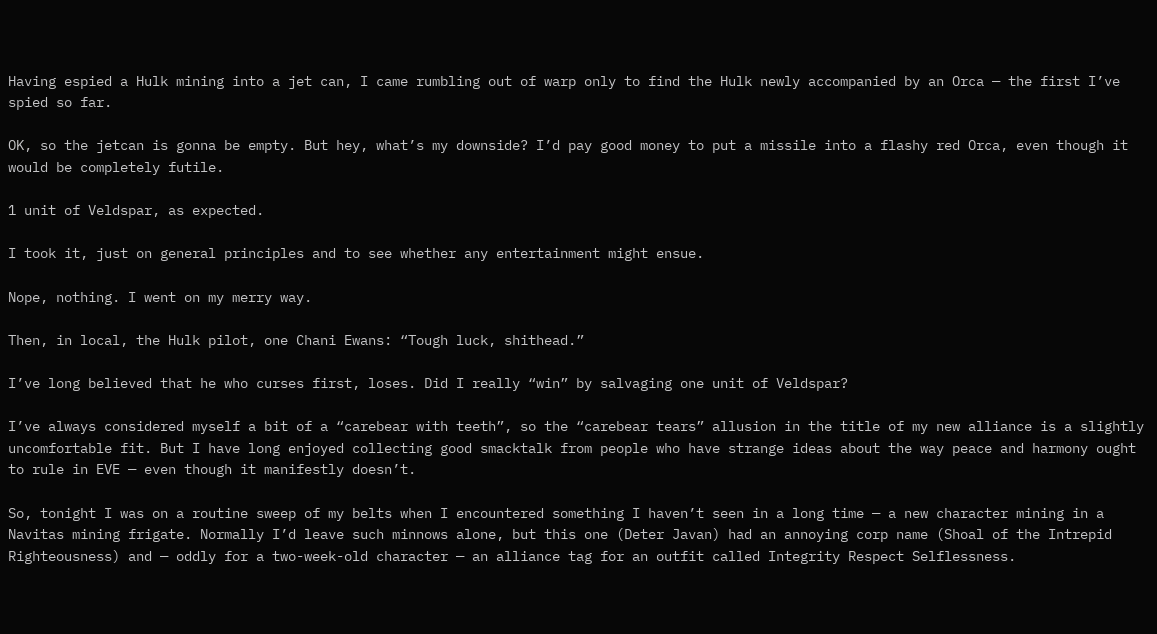Having espied a Hulk mining into a jet can, I came rumbling out of warp only to find the Hulk newly accompanied by an Orca — the first I’ve spied so far.

OK, so the jetcan is gonna be empty. But hey, what’s my downside? I’d pay good money to put a missile into a flashy red Orca, even though it would be completely futile.

1 unit of Veldspar, as expected.

I took it, just on general principles and to see whether any entertainment might ensue.

Nope, nothing. I went on my merry way.

Then, in local, the Hulk pilot, one Chani Ewans: “Tough luck, shithead.”

I’ve long believed that he who curses first, loses. Did I really “win” by salvaging one unit of Veldspar?

I’ve always considered myself a bit of a “carebear with teeth”, so the “carebear tears” allusion in the title of my new alliance is a slightly uncomfortable fit. But I have long enjoyed collecting good smacktalk from people who have strange ideas about the way peace and harmony ought to rule in EVE — even though it manifestly doesn’t.

So, tonight I was on a routine sweep of my belts when I encountered something I haven’t seen in a long time — a new character mining in a Navitas mining frigate. Normally I’d leave such minnows alone, but this one (Deter Javan) had an annoying corp name (Shoal of the Intrepid Righteousness) and — oddly for a two-week-old character — an alliance tag for an outfit called Integrity Respect Selflessness.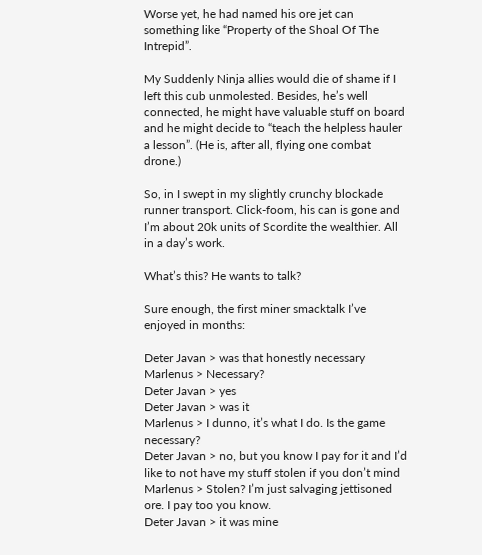Worse yet, he had named his ore jet can something like “Property of the Shoal Of The Intrepid”.

My Suddenly Ninja allies would die of shame if I left this cub unmolested. Besides, he’s well connected, he might have valuable stuff on board and he might decide to “teach the helpless hauler a lesson”. (He is, after all, flying one combat drone.)

So, in I swept in my slightly crunchy blockade runner transport. Click-foom, his can is gone and I’m about 20k units of Scordite the wealthier. All in a day’s work.

What’s this? He wants to talk?

Sure enough, the first miner smacktalk I’ve enjoyed in months:

Deter Javan > was that honestly necessary
Marlenus > Necessary?
Deter Javan > yes
Deter Javan > was it
Marlenus > I dunno, it’s what I do. Is the game necessary?
Deter Javan > no, but you know I pay for it and I’d like to not have my stuff stolen if you don’t mind
Marlenus > Stolen? I’m just salvaging jettisoned ore. I pay too you know.
Deter Javan > it was mine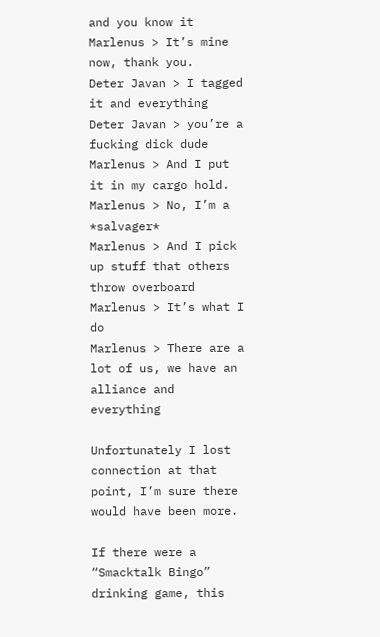and you know it
Marlenus > It’s mine now, thank you.
Deter Javan > I tagged it and everything
Deter Javan > you’re a fucking dick dude
Marlenus > And I put it in my cargo hold.
Marlenus > No, I’m a *salvager*
Marlenus > And I pick up stuff that others throw overboard
Marlenus > It’s what I do
Marlenus > There are a lot of us, we have an alliance and everything

Unfortunately I lost connection at that point, I’m sure there would have been more.

If there were a “Smacktalk Bingo” drinking game, this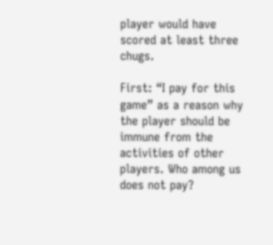player would have scored at least three chugs.

First: “I pay for this game” as a reason why the player should be immune from the activities of other players. Who among us does not pay?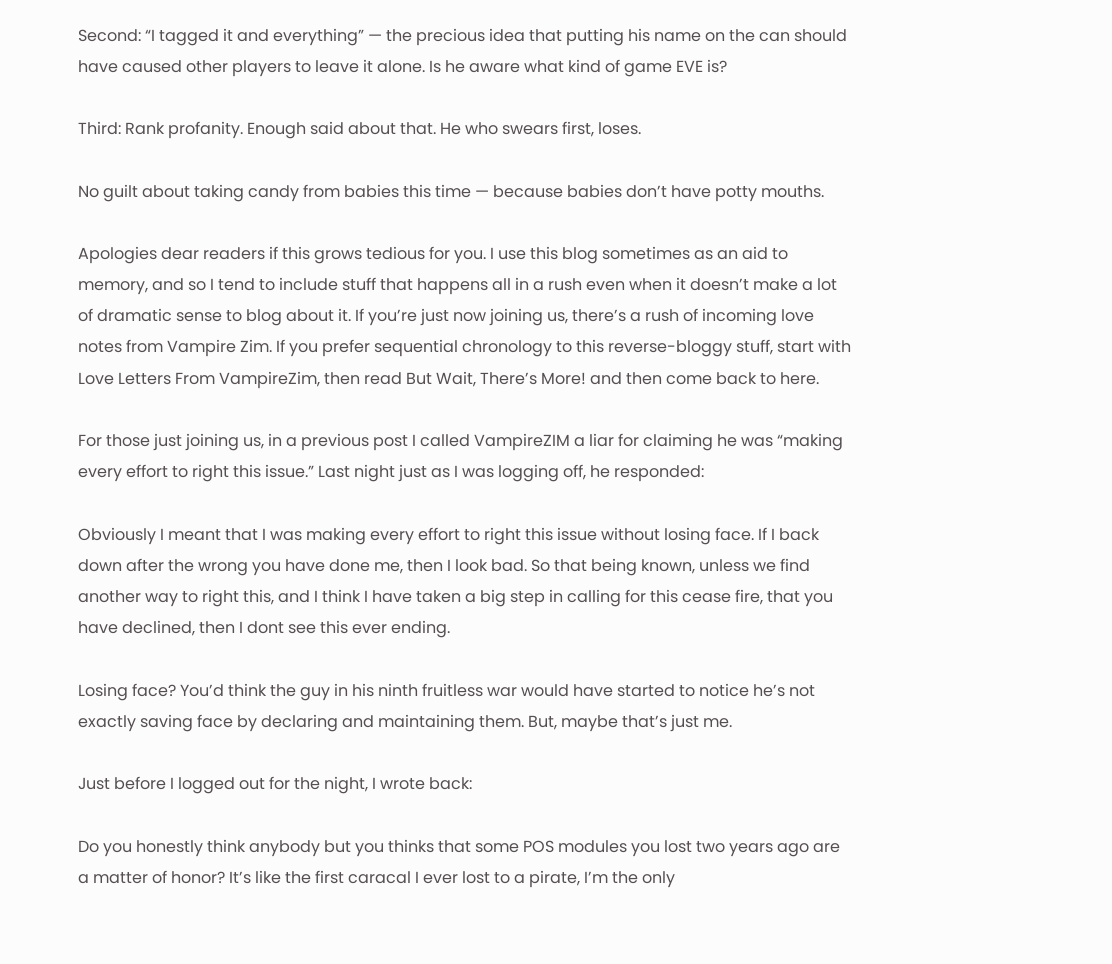Second: “I tagged it and everything” — the precious idea that putting his name on the can should have caused other players to leave it alone. Is he aware what kind of game EVE is?

Third: Rank profanity. Enough said about that. He who swears first, loses.

No guilt about taking candy from babies this time — because babies don’t have potty mouths.

Apologies dear readers if this grows tedious for you. I use this blog sometimes as an aid to memory, and so I tend to include stuff that happens all in a rush even when it doesn’t make a lot of dramatic sense to blog about it. If you’re just now joining us, there’s a rush of incoming love notes from Vampire Zim. If you prefer sequential chronology to this reverse-bloggy stuff, start with Love Letters From VampireZim, then read But Wait, There’s More! and then come back to here.

For those just joining us, in a previous post I called VampireZIM a liar for claiming he was “making every effort to right this issue.” Last night just as I was logging off, he responded:

Obviously I meant that I was making every effort to right this issue without losing face. If I back down after the wrong you have done me, then I look bad. So that being known, unless we find another way to right this, and I think I have taken a big step in calling for this cease fire, that you have declined, then I dont see this ever ending.

Losing face? You’d think the guy in his ninth fruitless war would have started to notice he’s not exactly saving face by declaring and maintaining them. But, maybe that’s just me.

Just before I logged out for the night, I wrote back:

Do you honestly think anybody but you thinks that some POS modules you lost two years ago are a matter of honor? It’s like the first caracal I ever lost to a pirate, I’m the only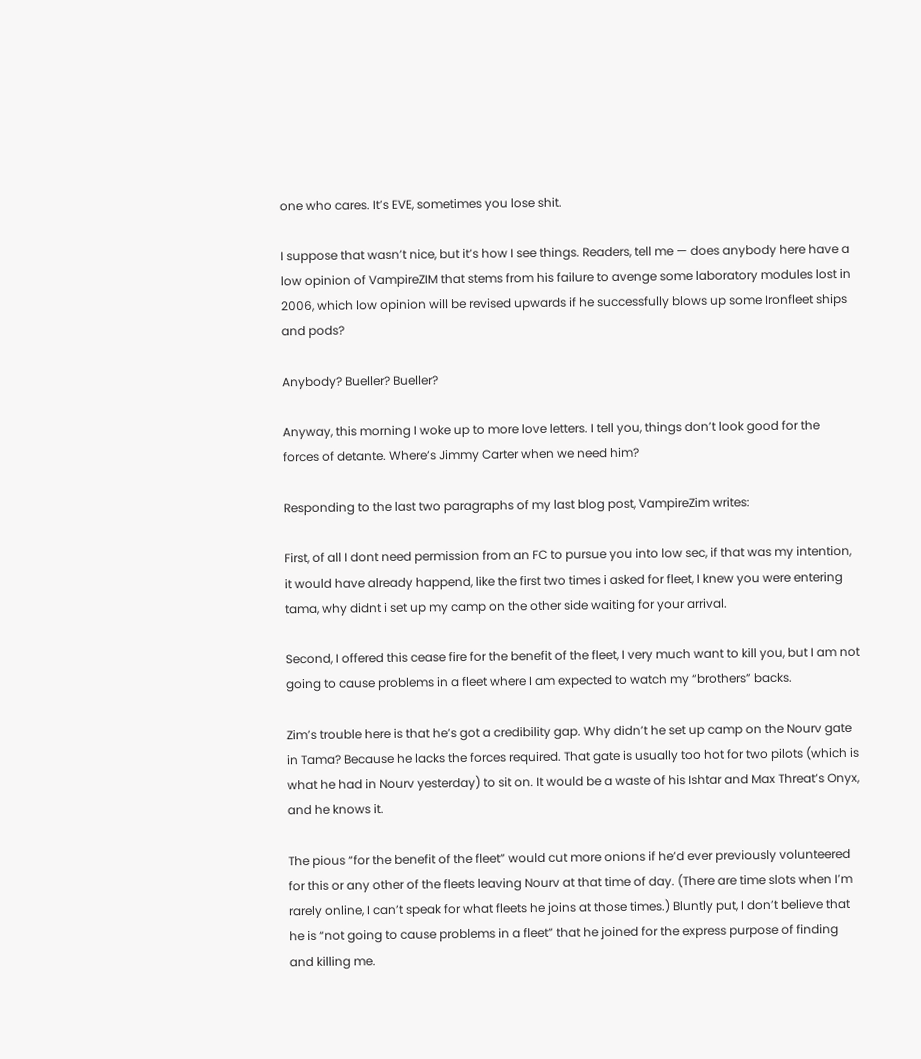one who cares. It’s EVE, sometimes you lose shit.

I suppose that wasn’t nice, but it’s how I see things. Readers, tell me — does anybody here have a low opinion of VampireZIM that stems from his failure to avenge some laboratory modules lost in 2006, which low opinion will be revised upwards if he successfully blows up some Ironfleet ships and pods?

Anybody? Bueller? Bueller?

Anyway, this morning I woke up to more love letters. I tell you, things don’t look good for the forces of detante. Where’s Jimmy Carter when we need him?

Responding to the last two paragraphs of my last blog post, VampireZim writes:

First, of all I dont need permission from an FC to pursue you into low sec, if that was my intention, it would have already happend, like the first two times i asked for fleet, I knew you were entering tama, why didnt i set up my camp on the other side waiting for your arrival.

Second, I offered this cease fire for the benefit of the fleet, I very much want to kill you, but I am not going to cause problems in a fleet where I am expected to watch my “brothers” backs.

Zim’s trouble here is that he’s got a credibility gap. Why didn’t he set up camp on the Nourv gate in Tama? Because he lacks the forces required. That gate is usually too hot for two pilots (which is what he had in Nourv yesterday) to sit on. It would be a waste of his Ishtar and Max Threat’s Onyx, and he knows it.

The pious “for the benefit of the fleet” would cut more onions if he’d ever previously volunteered for this or any other of the fleets leaving Nourv at that time of day. (There are time slots when I’m rarely online, I can’t speak for what fleets he joins at those times.) Bluntly put, I don’t believe that he is “not going to cause problems in a fleet” that he joined for the express purpose of finding and killing me.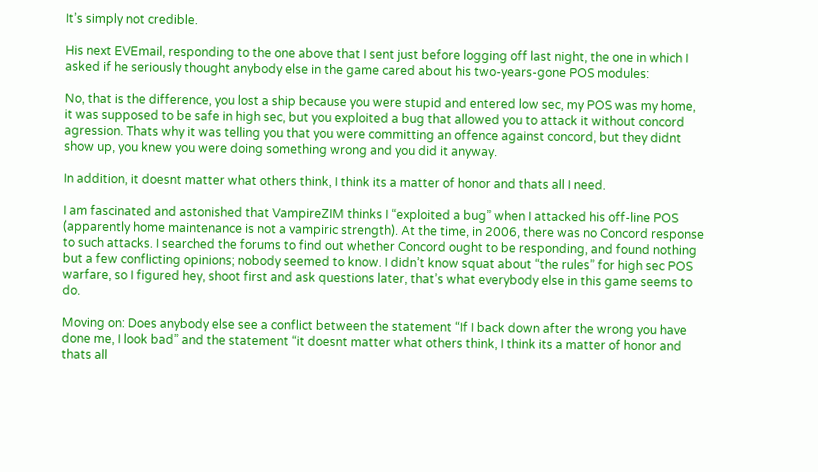It’s simply not credible.

His next EVEmail, responding to the one above that I sent just before logging off last night, the one in which I asked if he seriously thought anybody else in the game cared about his two-years-gone POS modules:

No, that is the difference, you lost a ship because you were stupid and entered low sec, my POS was my home, it was supposed to be safe in high sec, but you exploited a bug that allowed you to attack it without concord agression. Thats why it was telling you that you were committing an offence against concord, but they didnt show up, you knew you were doing something wrong and you did it anyway.

In addition, it doesnt matter what others think, I think its a matter of honor and thats all I need.

I am fascinated and astonished that VampireZIM thinks I “exploited a bug” when I attacked his off-line POS (apparently home maintenance is not a vampiric strength). At the time, in 2006, there was no Concord response to such attacks. I searched the forums to find out whether Concord ought to be responding, and found nothing but a few conflicting opinions; nobody seemed to know. I didn’t know squat about “the rules” for high sec POS warfare, so I figured hey, shoot first and ask questions later, that’s what everybody else in this game seems to do.

Moving on: Does anybody else see a conflict between the statement “If I back down after the wrong you have done me, I look bad” and the statement “it doesnt matter what others think, I think its a matter of honor and thats all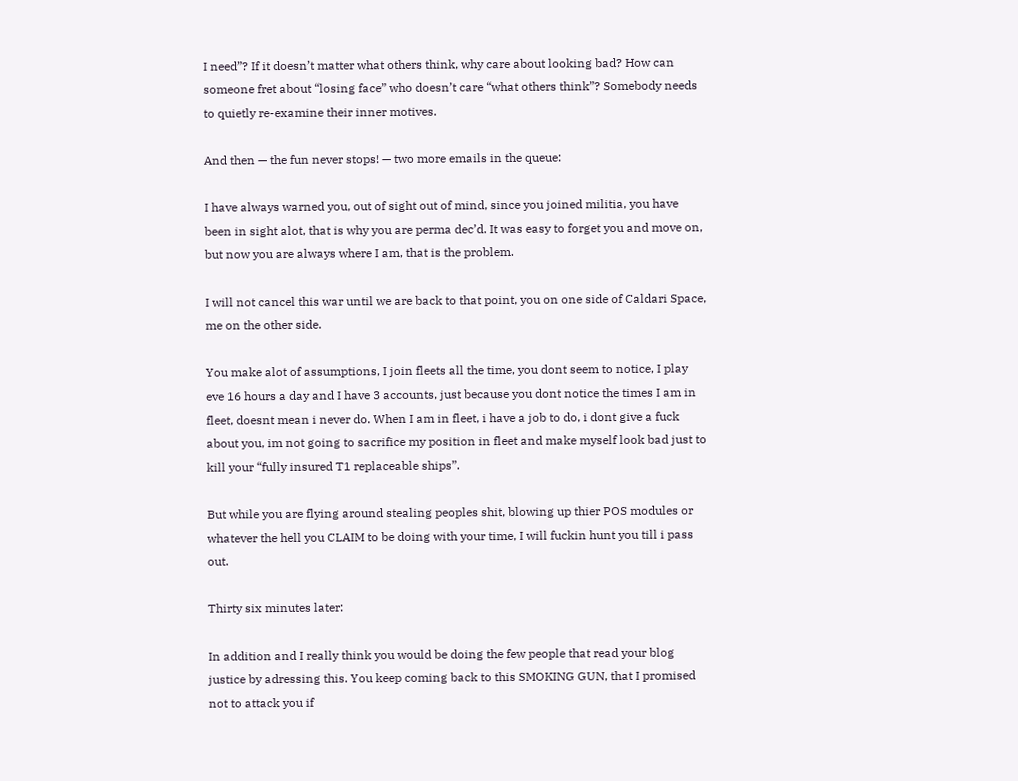I need”? If it doesn’t matter what others think, why care about looking bad? How can someone fret about “losing face” who doesn’t care “what others think”? Somebody needs to quietly re-examine their inner motives.

And then — the fun never stops! — two more emails in the queue:

I have always warned you, out of sight out of mind, since you joined militia, you have been in sight alot, that is why you are perma dec’d. It was easy to forget you and move on, but now you are always where I am, that is the problem.

I will not cancel this war until we are back to that point, you on one side of Caldari Space, me on the other side.

You make alot of assumptions, I join fleets all the time, you dont seem to notice, I play eve 16 hours a day and I have 3 accounts, just because you dont notice the times I am in fleet, doesnt mean i never do. When I am in fleet, i have a job to do, i dont give a fuck about you, im not going to sacrifice my position in fleet and make myself look bad just to kill your “fully insured T1 replaceable ships”.

But while you are flying around stealing peoples shit, blowing up thier POS modules or whatever the hell you CLAIM to be doing with your time, I will fuckin hunt you till i pass out.

Thirty six minutes later:

In addition and I really think you would be doing the few people that read your blog justice by adressing this. You keep coming back to this SMOKING GUN, that I promised not to attack you if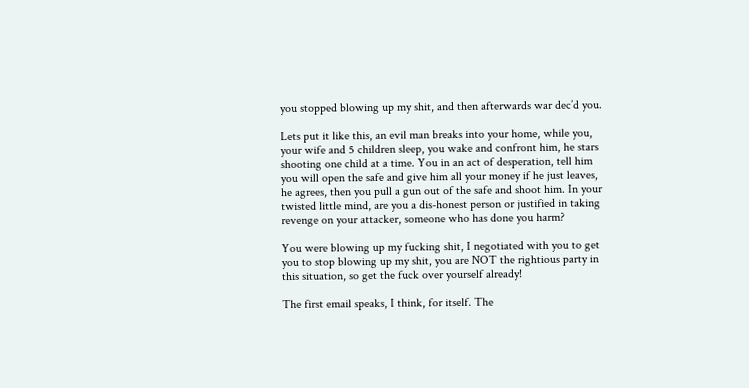you stopped blowing up my shit, and then afterwards war dec’d you.

Lets put it like this, an evil man breaks into your home, while you, your wife and 5 children sleep, you wake and confront him, he stars shooting one child at a time. You in an act of desperation, tell him you will open the safe and give him all your money if he just leaves, he agrees, then you pull a gun out of the safe and shoot him. In your twisted little mind, are you a dis-honest person or justified in taking revenge on your attacker, someone who has done you harm?

You were blowing up my fucking shit, I negotiated with you to get you to stop blowing up my shit, you are NOT the rightious party in this situation, so get the fuck over yourself already!

The first email speaks, I think, for itself. The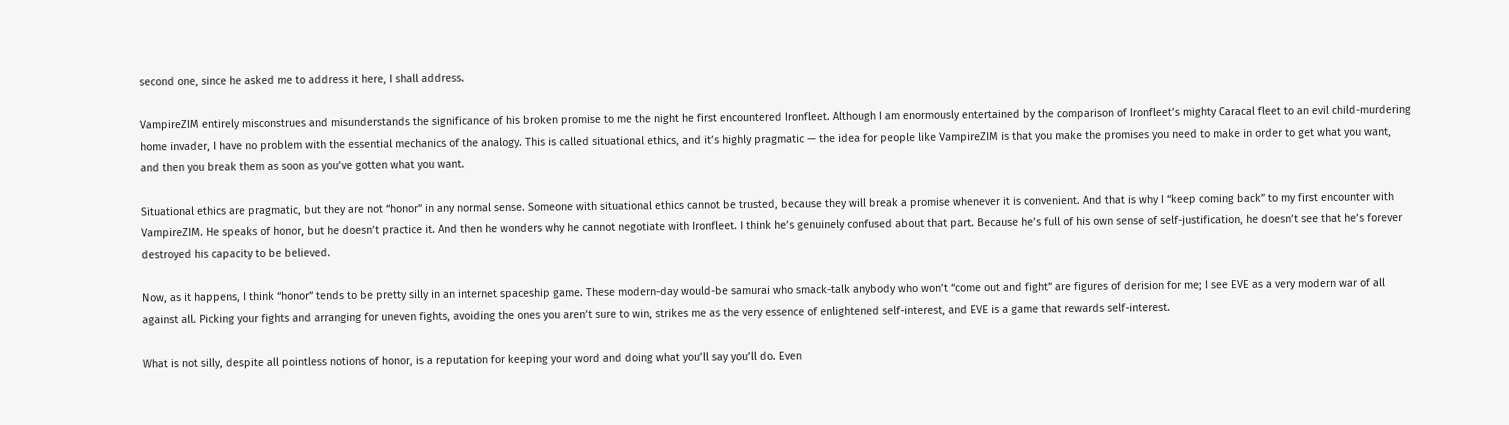second one, since he asked me to address it here, I shall address.

VampireZIM entirely misconstrues and misunderstands the significance of his broken promise to me the night he first encountered Ironfleet. Although I am enormously entertained by the comparison of Ironfleet’s mighty Caracal fleet to an evil child-murdering home invader, I have no problem with the essential mechanics of the analogy. This is called situational ethics, and it’s highly pragmatic — the idea for people like VampireZIM is that you make the promises you need to make in order to get what you want, and then you break them as soon as you’ve gotten what you want.

Situational ethics are pragmatic, but they are not “honor” in any normal sense. Someone with situational ethics cannot be trusted, because they will break a promise whenever it is convenient. And that is why I “keep coming back” to my first encounter with VampireZIM. He speaks of honor, but he doesn’t practice it. And then he wonders why he cannot negotiate with Ironfleet. I think he’s genuinely confused about that part. Because he’s full of his own sense of self-justification, he doesn’t see that he’s forever destroyed his capacity to be believed.

Now, as it happens, I think “honor” tends to be pretty silly in an internet spaceship game. These modern-day would-be samurai who smack-talk anybody who won’t “come out and fight” are figures of derision for me; I see EVE as a very modern war of all against all. Picking your fights and arranging for uneven fights, avoiding the ones you aren’t sure to win, strikes me as the very essence of enlightened self-interest, and EVE is a game that rewards self-interest.

What is not silly, despite all pointless notions of honor, is a reputation for keeping your word and doing what you’ll say you’ll do. Even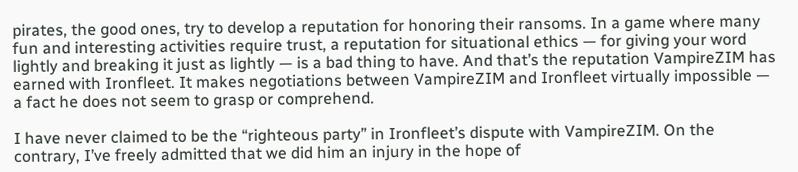pirates, the good ones, try to develop a reputation for honoring their ransoms. In a game where many fun and interesting activities require trust, a reputation for situational ethics — for giving your word lightly and breaking it just as lightly — is a bad thing to have. And that’s the reputation VampireZIM has earned with Ironfleet. It makes negotiations between VampireZIM and Ironfleet virtually impossible — a fact he does not seem to grasp or comprehend.

I have never claimed to be the “righteous party” in Ironfleet’s dispute with VampireZIM. On the contrary, I’ve freely admitted that we did him an injury in the hope of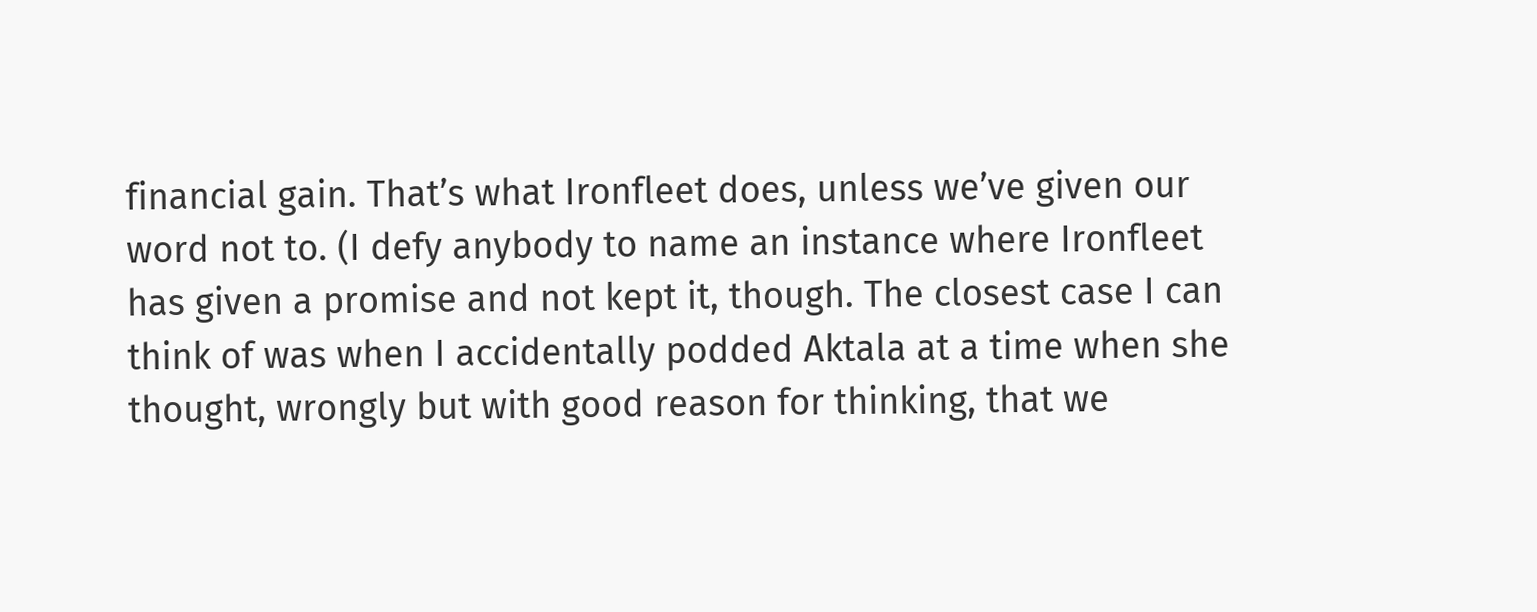financial gain. That’s what Ironfleet does, unless we’ve given our word not to. (I defy anybody to name an instance where Ironfleet has given a promise and not kept it, though. The closest case I can think of was when I accidentally podded Aktala at a time when she thought, wrongly but with good reason for thinking, that we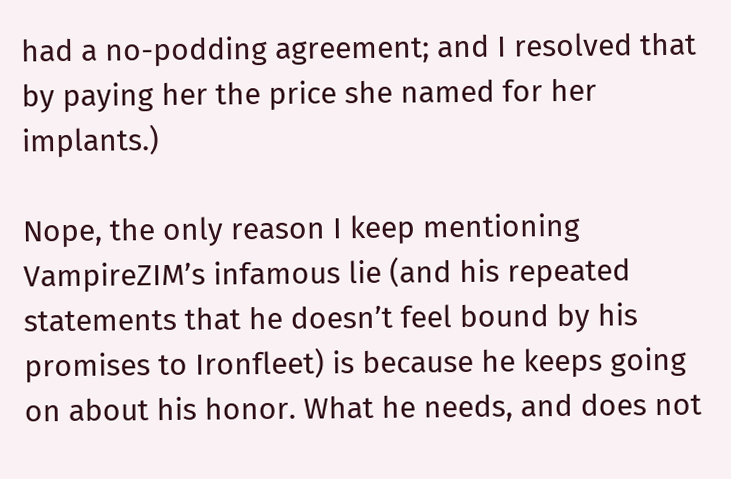had a no-podding agreement; and I resolved that by paying her the price she named for her implants.)

Nope, the only reason I keep mentioning VampireZIM’s infamous lie (and his repeated statements that he doesn’t feel bound by his promises to Ironfleet) is because he keeps going on about his honor. What he needs, and does not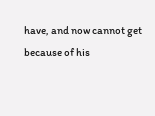have, and now cannot get because of his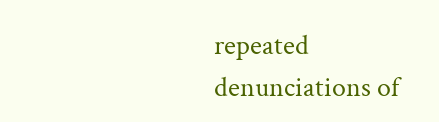repeated denunciations of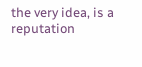the very idea, is a reputation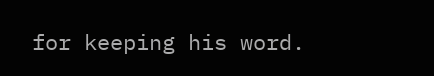for keeping his word.